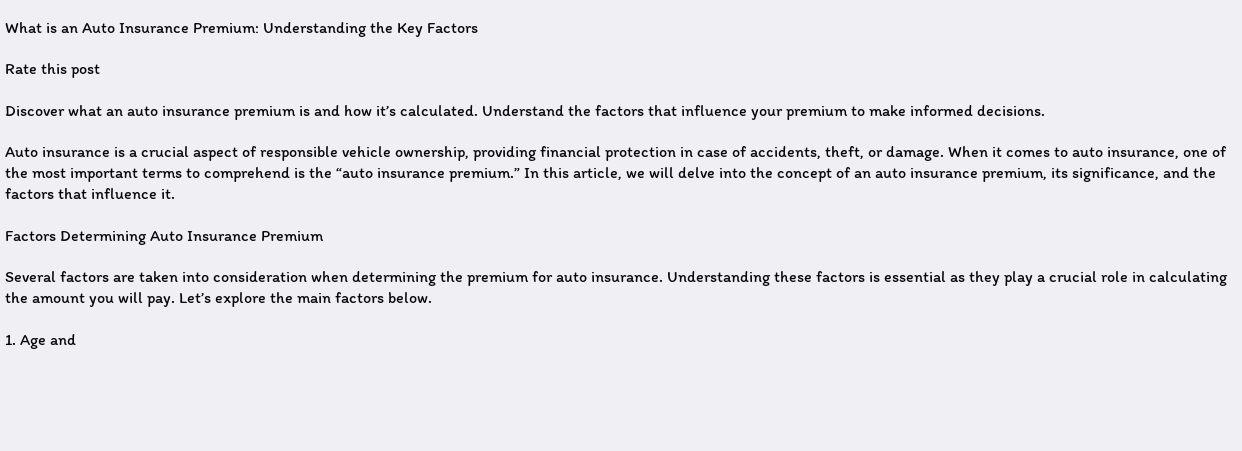What is an Auto Insurance Premium: Understanding the Key Factors

Rate this post

Discover what an auto insurance premium is and how it’s calculated. Understand the factors that influence your premium to make informed decisions.

Auto insurance is a crucial aspect of responsible vehicle ownership, providing financial protection in case of accidents, theft, or damage. When it comes to auto insurance, one of the most important terms to comprehend is the “auto insurance premium.” In this article, we will delve into the concept of an auto insurance premium, its significance, and the factors that influence it.

Factors Determining Auto Insurance Premium

Several factors are taken into consideration when determining the premium for auto insurance. Understanding these factors is essential as they play a crucial role in calculating the amount you will pay. Let’s explore the main factors below.

1. Age and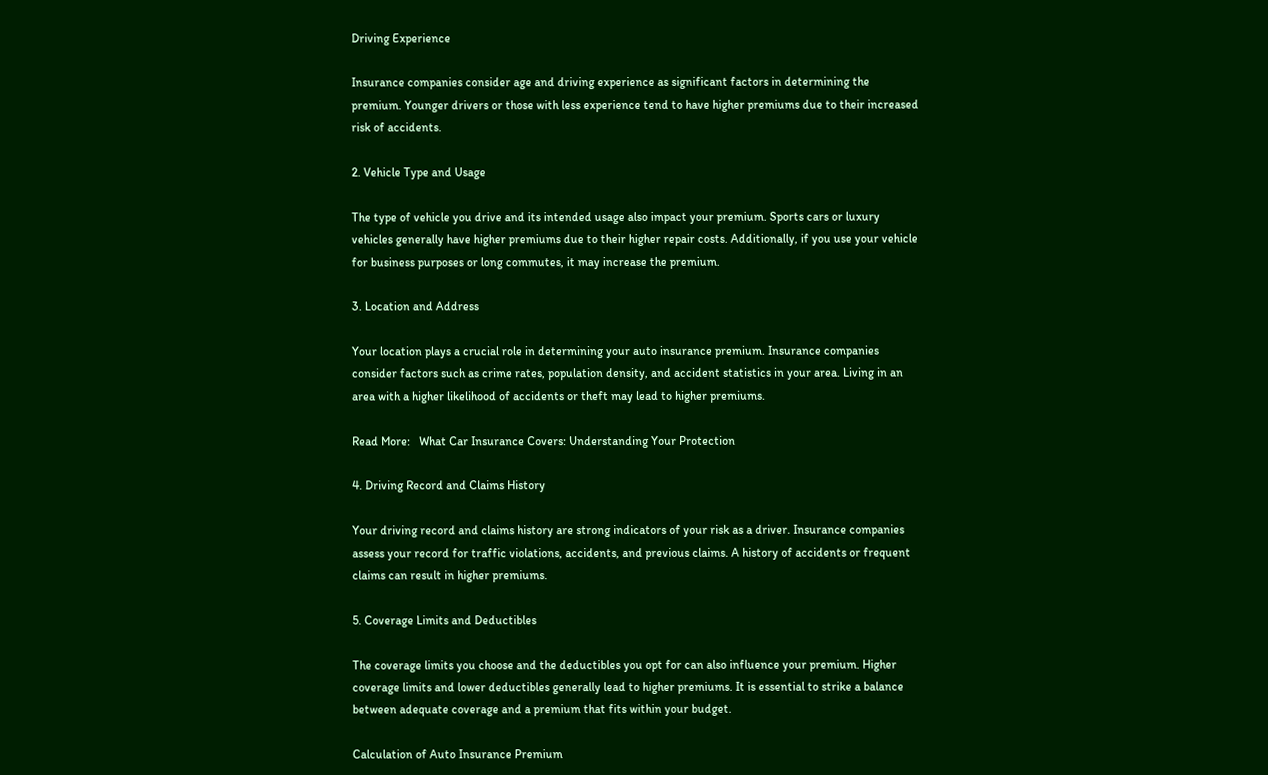Driving Experience

Insurance companies consider age and driving experience as significant factors in determining the premium. Younger drivers or those with less experience tend to have higher premiums due to their increased risk of accidents.

2. Vehicle Type and Usage

The type of vehicle you drive and its intended usage also impact your premium. Sports cars or luxury vehicles generally have higher premiums due to their higher repair costs. Additionally, if you use your vehicle for business purposes or long commutes, it may increase the premium.

3. Location and Address

Your location plays a crucial role in determining your auto insurance premium. Insurance companies consider factors such as crime rates, population density, and accident statistics in your area. Living in an area with a higher likelihood of accidents or theft may lead to higher premiums.

Read More:   What Car Insurance Covers: Understanding Your Protection

4. Driving Record and Claims History

Your driving record and claims history are strong indicators of your risk as a driver. Insurance companies assess your record for traffic violations, accidents, and previous claims. A history of accidents or frequent claims can result in higher premiums.

5. Coverage Limits and Deductibles

The coverage limits you choose and the deductibles you opt for can also influence your premium. Higher coverage limits and lower deductibles generally lead to higher premiums. It is essential to strike a balance between adequate coverage and a premium that fits within your budget.

Calculation of Auto Insurance Premium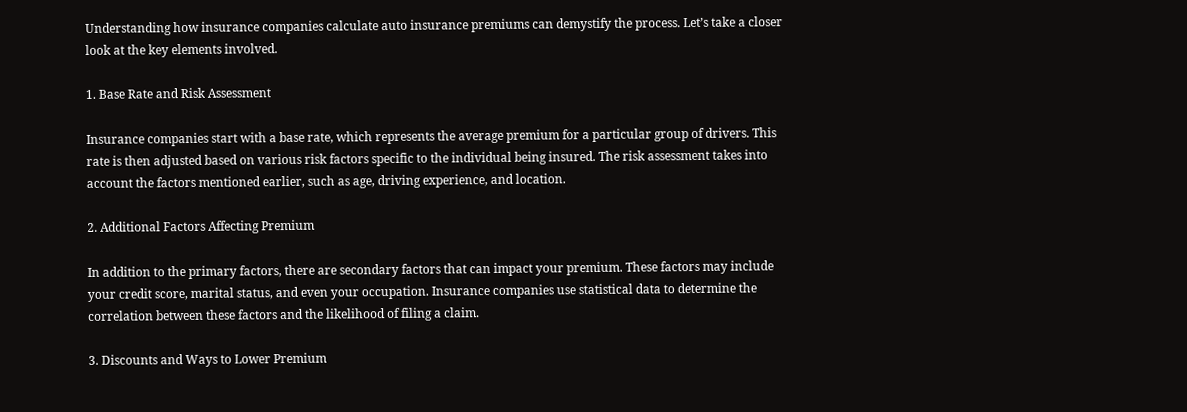Understanding how insurance companies calculate auto insurance premiums can demystify the process. Let’s take a closer look at the key elements involved.

1. Base Rate and Risk Assessment

Insurance companies start with a base rate, which represents the average premium for a particular group of drivers. This rate is then adjusted based on various risk factors specific to the individual being insured. The risk assessment takes into account the factors mentioned earlier, such as age, driving experience, and location.

2. Additional Factors Affecting Premium

In addition to the primary factors, there are secondary factors that can impact your premium. These factors may include your credit score, marital status, and even your occupation. Insurance companies use statistical data to determine the correlation between these factors and the likelihood of filing a claim.

3. Discounts and Ways to Lower Premium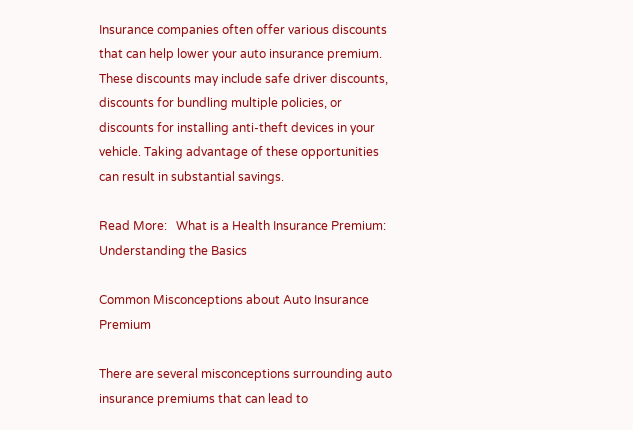Insurance companies often offer various discounts that can help lower your auto insurance premium. These discounts may include safe driver discounts, discounts for bundling multiple policies, or discounts for installing anti-theft devices in your vehicle. Taking advantage of these opportunities can result in substantial savings.

Read More:   What is a Health Insurance Premium: Understanding the Basics

Common Misconceptions about Auto Insurance Premium

There are several misconceptions surrounding auto insurance premiums that can lead to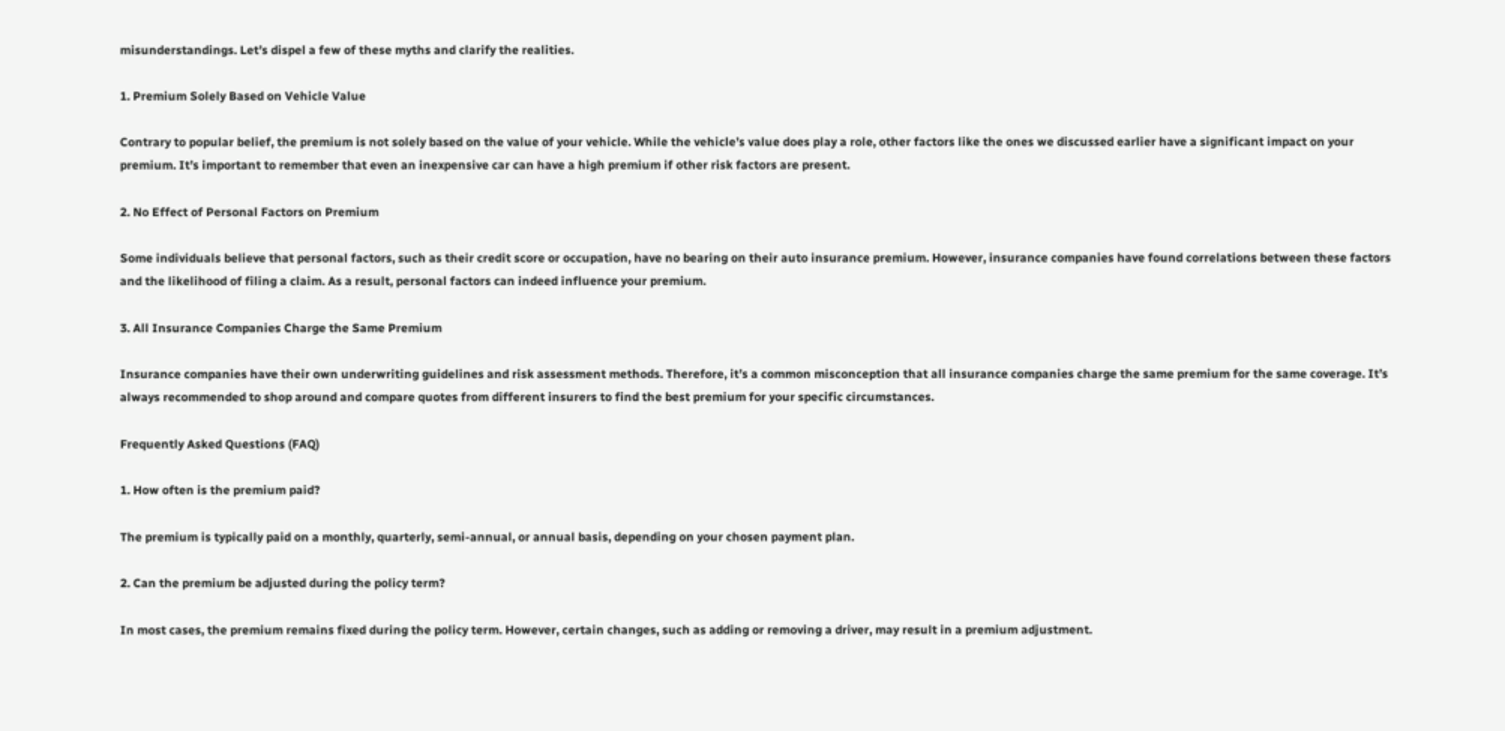misunderstandings. Let’s dispel a few of these myths and clarify the realities.

1. Premium Solely Based on Vehicle Value

Contrary to popular belief, the premium is not solely based on the value of your vehicle. While the vehicle’s value does play a role, other factors like the ones we discussed earlier have a significant impact on your premium. It’s important to remember that even an inexpensive car can have a high premium if other risk factors are present.

2. No Effect of Personal Factors on Premium

Some individuals believe that personal factors, such as their credit score or occupation, have no bearing on their auto insurance premium. However, insurance companies have found correlations between these factors and the likelihood of filing a claim. As a result, personal factors can indeed influence your premium.

3. All Insurance Companies Charge the Same Premium

Insurance companies have their own underwriting guidelines and risk assessment methods. Therefore, it’s a common misconception that all insurance companies charge the same premium for the same coverage. It’s always recommended to shop around and compare quotes from different insurers to find the best premium for your specific circumstances.

Frequently Asked Questions (FAQ)

1. How often is the premium paid?

The premium is typically paid on a monthly, quarterly, semi-annual, or annual basis, depending on your chosen payment plan.

2. Can the premium be adjusted during the policy term?

In most cases, the premium remains fixed during the policy term. However, certain changes, such as adding or removing a driver, may result in a premium adjustment.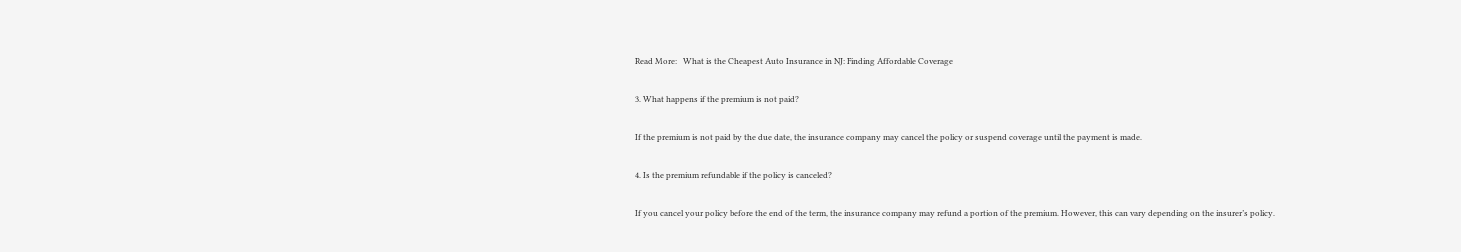Read More:   What is the Cheapest Auto Insurance in NJ: Finding Affordable Coverage

3. What happens if the premium is not paid?

If the premium is not paid by the due date, the insurance company may cancel the policy or suspend coverage until the payment is made.

4. Is the premium refundable if the policy is canceled?

If you cancel your policy before the end of the term, the insurance company may refund a portion of the premium. However, this can vary depending on the insurer’s policy.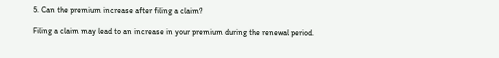5. Can the premium increase after filing a claim?

Filing a claim may lead to an increase in your premium during the renewal period.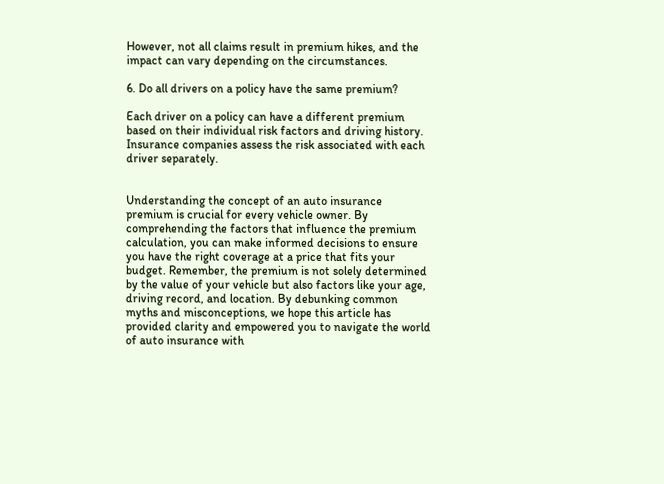However, not all claims result in premium hikes, and the impact can vary depending on the circumstances.

6. Do all drivers on a policy have the same premium?

Each driver on a policy can have a different premium based on their individual risk factors and driving history. Insurance companies assess the risk associated with each driver separately.


Understanding the concept of an auto insurance premium is crucial for every vehicle owner. By comprehending the factors that influence the premium calculation, you can make informed decisions to ensure you have the right coverage at a price that fits your budget. Remember, the premium is not solely determined by the value of your vehicle but also factors like your age, driving record, and location. By debunking common myths and misconceptions, we hope this article has provided clarity and empowered you to navigate the world of auto insurance with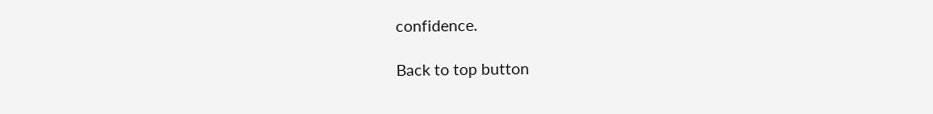confidence.

Back to top button